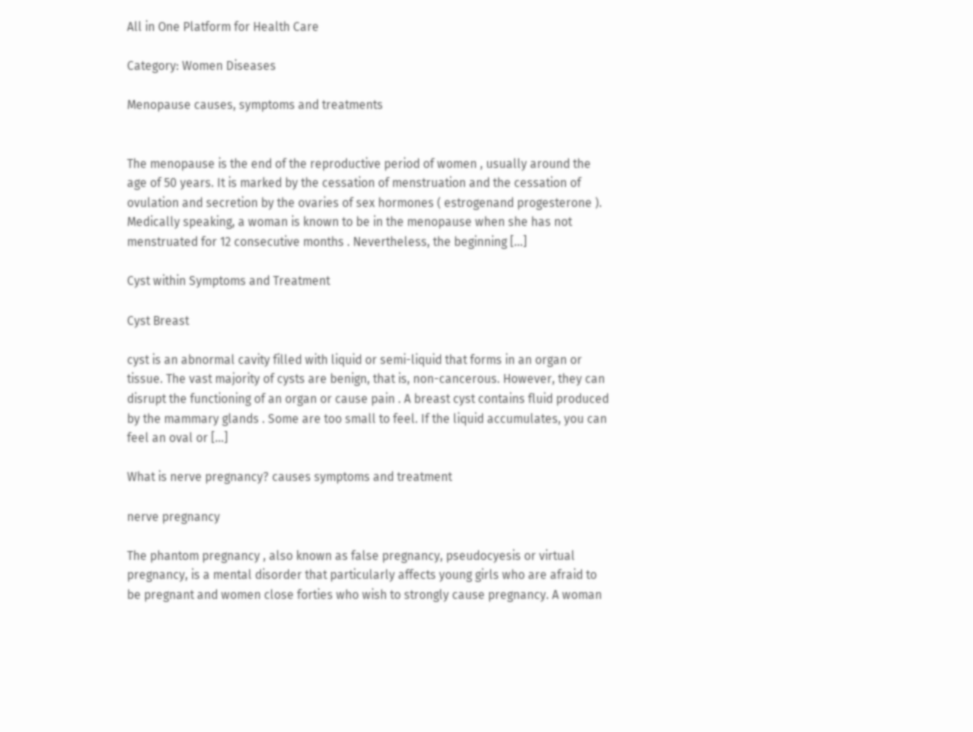All in One Platform for Health Care

Category: Women Diseases

Menopause causes, symptoms and treatments


The menopause is the end of the reproductive period of women , usually around the age of 50 years. It is marked by the cessation of menstruation and the cessation of ovulation and secretion by the ovaries of sex hormones ( estrogenand progesterone ). Medically speaking, a woman is known to be in the menopause when she has not menstruated for 12 consecutive months . Nevertheless, the beginning […]

Cyst within Symptoms and Treatment

Cyst Breast

cyst is an abnormal cavity filled with liquid or semi-liquid that forms in an organ or tissue. The vast majority of cysts are benign, that is, non-cancerous. However, they can disrupt the functioning of an organ or cause pain . A breast cyst contains fluid produced by the mammary glands . Some are too small to feel. If the liquid accumulates, you can feel an oval or […]

What is nerve pregnancy? causes symptoms and treatment

nerve pregnancy

The phantom pregnancy , also known as false pregnancy, pseudocyesis or virtual pregnancy, is a mental disorder that particularly affects young girls who are afraid to be pregnant and women close forties who wish to strongly cause pregnancy. A woman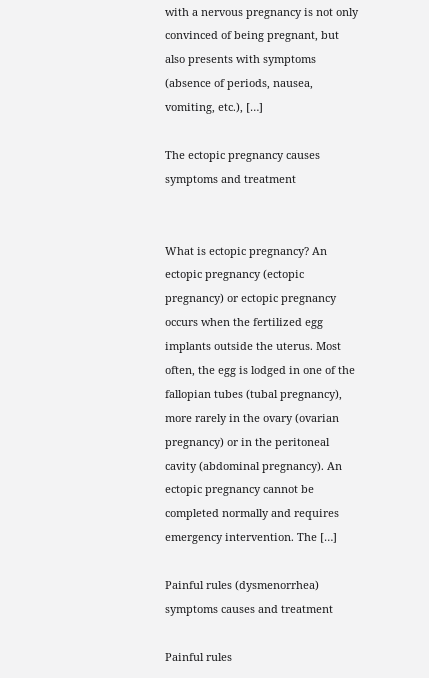with a nervous pregnancy is not only convinced of being pregnant, but also presents with symptoms (absence of periods, nausea, vomiting, etc.), […]

The ectopic pregnancy causes symptoms and treatment


What is ectopic pregnancy? An ectopic pregnancy (ectopic pregnancy) or ectopic pregnancy occurs when the fertilized egg implants outside the uterus. Most often, the egg is lodged in one of the fallopian tubes (tubal pregnancy), more rarely in the ovary (ovarian pregnancy) or in the peritoneal cavity (abdominal pregnancy). An ectopic pregnancy cannot be completed normally and requires emergency intervention. The […]

Painful rules (dysmenorrhea) symptoms causes and treatment

Painful rules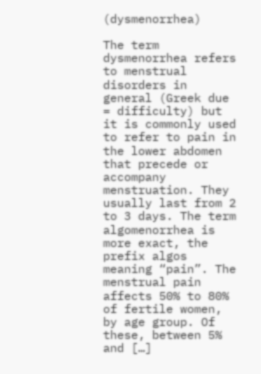(dysmenorrhea)

The term dysmenorrhea refers to menstrual disorders in general (Greek due = difficulty) but it is commonly used to refer to pain in the lower abdomen that precede or accompany menstruation. They usually last from 2 to 3 days. The term algomenorrhea is more exact, the prefix algos meaning “pain”. The menstrual pain affects 50% to 80% of fertile women, by age group. Of these, between 5% and […]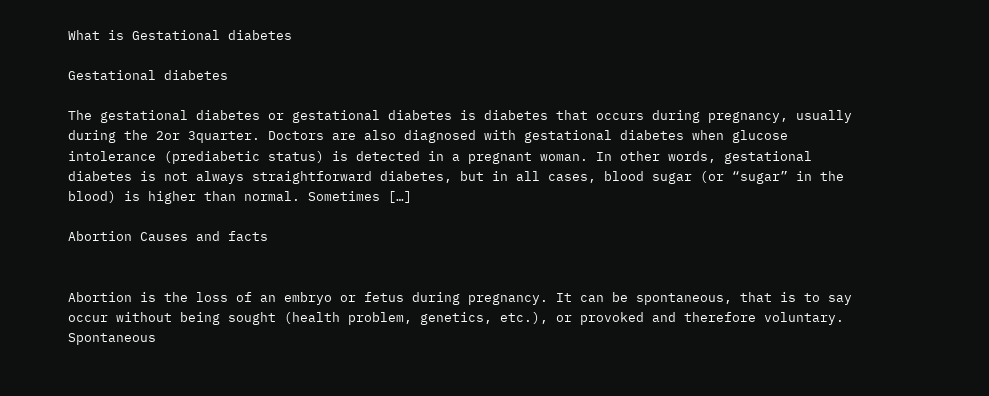What is Gestational diabetes

Gestational diabetes

The gestational diabetes or gestational diabetes is diabetes that occurs during pregnancy, usually during the 2or 3quarter. Doctors are also diagnosed with gestational diabetes when glucose intolerance (prediabetic status) is detected in a pregnant woman. In other words, gestational diabetes is not always straightforward diabetes, but in all cases, blood sugar (or “sugar” in the blood) is higher than normal. Sometimes […]

Abortion Causes and facts


Abortion is the loss of an embryo or fetus during pregnancy. It can be spontaneous, that is to say occur without being sought (health problem, genetics, etc.), or provoked and therefore voluntary. Spontaneous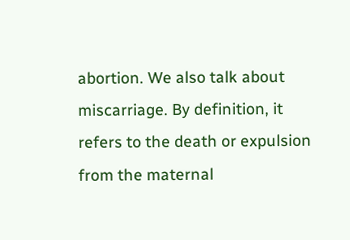abortion. We also talk about miscarriage. By definition, it refers to the death or expulsion from the maternal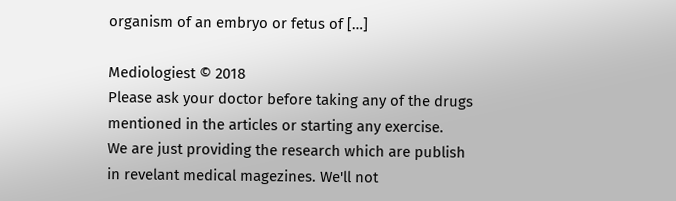organism of an embryo or fetus of […]

Mediologiest © 2018
Please ask your doctor before taking any of the drugs mentioned in the articles or starting any exercise.
We are just providing the research which are publish in revelant medical magezines. We'll not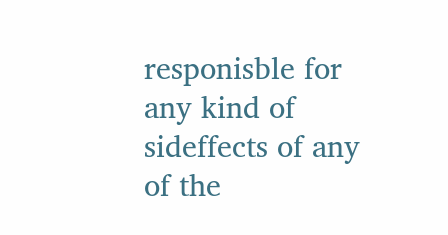responisble for any kind of sideffects of any of the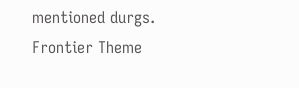mentioned durgs.
Frontier Theme